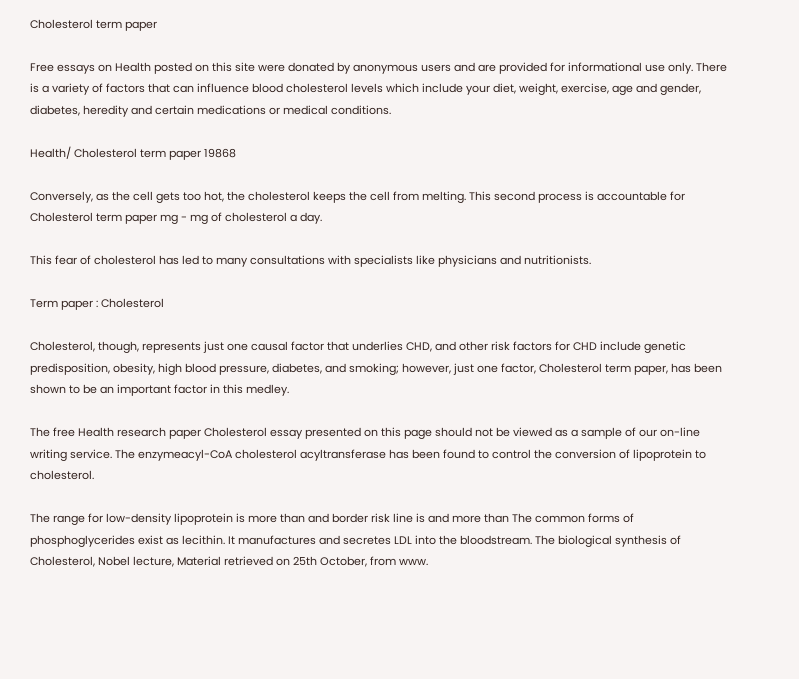Cholesterol term paper

Free essays on Health posted on this site were donated by anonymous users and are provided for informational use only. There is a variety of factors that can influence blood cholesterol levels which include your diet, weight, exercise, age and gender, diabetes, heredity and certain medications or medical conditions.

Health/ Cholesterol term paper 19868

Conversely, as the cell gets too hot, the cholesterol keeps the cell from melting. This second process is accountable for Cholesterol term paper mg - mg of cholesterol a day.

This fear of cholesterol has led to many consultations with specialists like physicians and nutritionists.

Term paper : Cholesterol

Cholesterol, though, represents just one causal factor that underlies CHD, and other risk factors for CHD include genetic predisposition, obesity, high blood pressure, diabetes, and smoking; however, just one factor, Cholesterol term paper, has been shown to be an important factor in this medley.

The free Health research paper Cholesterol essay presented on this page should not be viewed as a sample of our on-line writing service. The enzymeacyl-CoA cholesterol acyltransferase has been found to control the conversion of lipoprotein to cholesterol.

The range for low-density lipoprotein is more than and border risk line is and more than The common forms of phosphoglycerides exist as lecithin. It manufactures and secretes LDL into the bloodstream. The biological synthesis of Cholesterol, Nobel lecture, Material retrieved on 25th October, from www.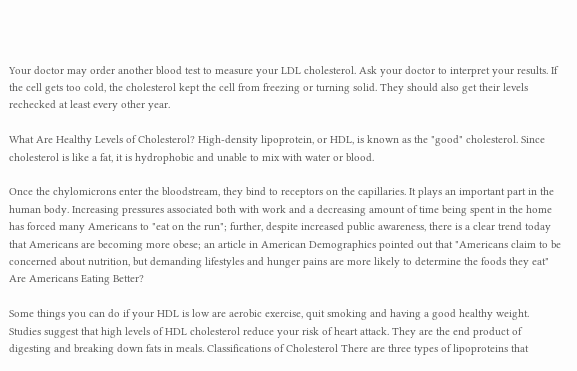Your doctor may order another blood test to measure your LDL cholesterol. Ask your doctor to interpret your results. If the cell gets too cold, the cholesterol kept the cell from freezing or turning solid. They should also get their levels rechecked at least every other year.

What Are Healthy Levels of Cholesterol? High-density lipoprotein, or HDL, is known as the "good" cholesterol. Since cholesterol is like a fat, it is hydrophobic and unable to mix with water or blood.

Once the chylomicrons enter the bloodstream, they bind to receptors on the capillaries. It plays an important part in the human body. Increasing pressures associated both with work and a decreasing amount of time being spent in the home has forced many Americans to "eat on the run"; further, despite increased public awareness, there is a clear trend today that Americans are becoming more obese; an article in American Demographics pointed out that "Americans claim to be concerned about nutrition, but demanding lifestyles and hunger pains are more likely to determine the foods they eat" Are Americans Eating Better?

Some things you can do if your HDL is low are aerobic exercise, quit smoking and having a good healthy weight. Studies suggest that high levels of HDL cholesterol reduce your risk of heart attack. They are the end product of digesting and breaking down fats in meals. Classifications of Cholesterol There are three types of lipoproteins that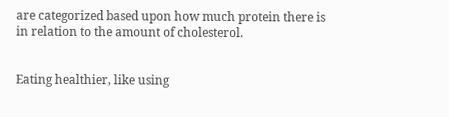are categorized based upon how much protein there is in relation to the amount of cholesterol.


Eating healthier, like using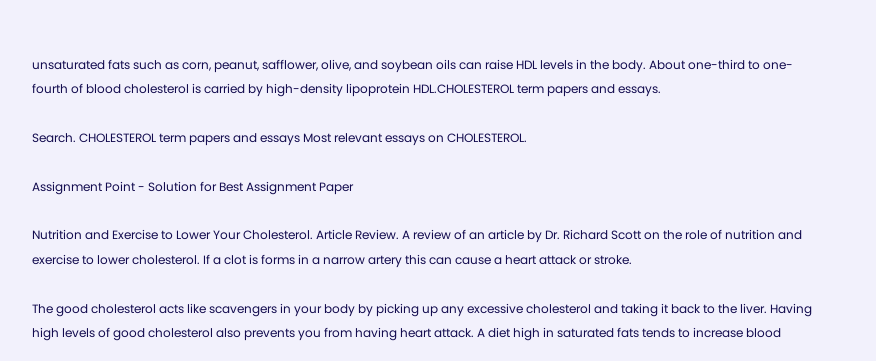unsaturated fats such as corn, peanut, safflower, olive, and soybean oils can raise HDL levels in the body. About one-third to one-fourth of blood cholesterol is carried by high-density lipoprotein HDL.CHOLESTEROL term papers and essays.

Search. CHOLESTEROL term papers and essays Most relevant essays on CHOLESTEROL.

Assignment Point - Solution for Best Assignment Paper

Nutrition and Exercise to Lower Your Cholesterol. Article Review. A review of an article by Dr. Richard Scott on the role of nutrition and exercise to lower cholesterol. If a clot is forms in a narrow artery this can cause a heart attack or stroke.

The good cholesterol acts like scavengers in your body by picking up any excessive cholesterol and taking it back to the liver. Having high levels of good cholesterol also prevents you from having heart attack. A diet high in saturated fats tends to increase blood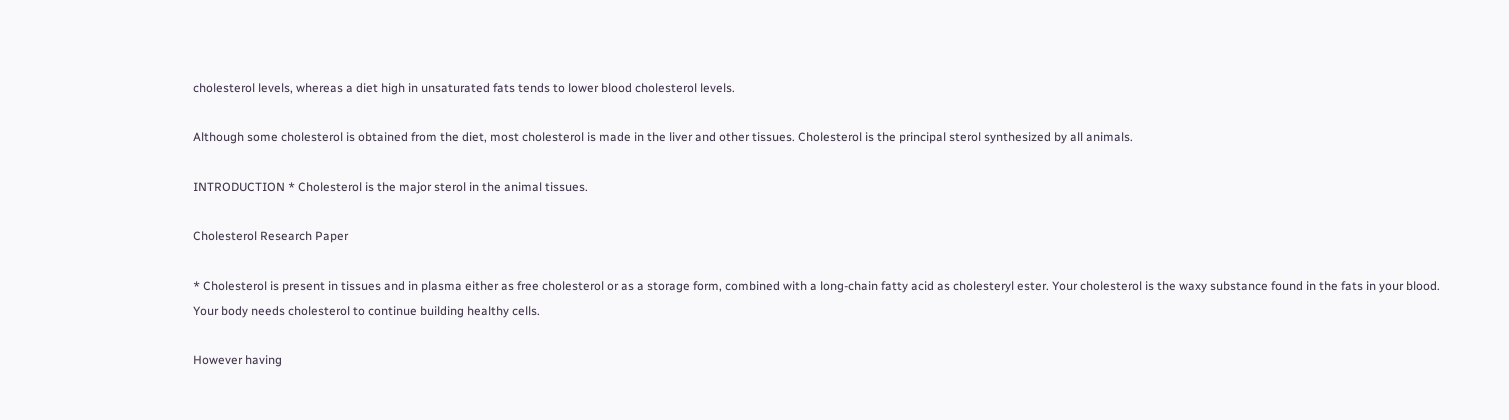cholesterol levels, whereas a diet high in unsaturated fats tends to lower blood cholesterol levels.

Although some cholesterol is obtained from the diet, most cholesterol is made in the liver and other tissues. Cholesterol is the principal sterol synthesized by all animals.

INTRODUCTION * Cholesterol is the major sterol in the animal tissues.

Cholesterol Research Paper

* Cholesterol is present in tissues and in plasma either as free cholesterol or as a storage form, combined with a long-chain fatty acid as cholesteryl ester. Your cholesterol is the waxy substance found in the fats in your blood. Your body needs cholesterol to continue building healthy cells.

However having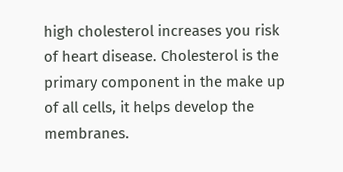high cholesterol increases you risk of heart disease. Cholesterol is the primary component in the make up of all cells, it helps develop the membranes.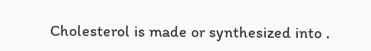Cholesterol is made or synthesized into .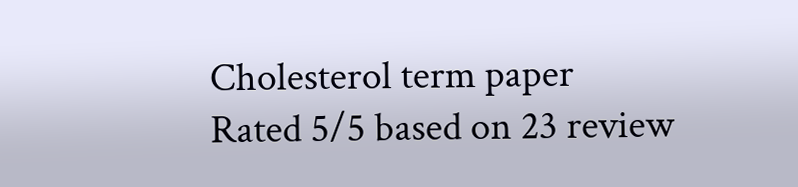Cholesterol term paper
Rated 5/5 based on 23 review